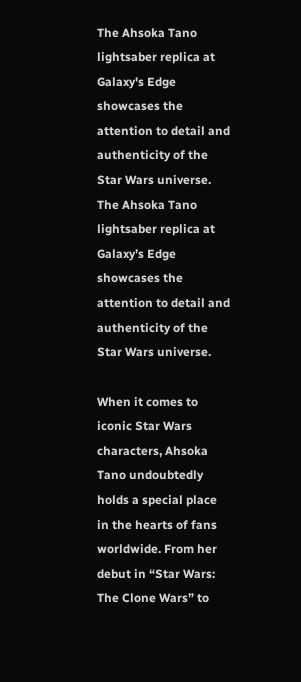The Ahsoka Tano lightsaber replica at Galaxy's Edge showcases the attention to detail and authenticity of the Star Wars universe.
The Ahsoka Tano lightsaber replica at Galaxy’s Edge showcases the attention to detail and authenticity of the Star Wars universe.

When it comes to iconic Star Wars characters, Ahsoka Tano undoubtedly holds a special place in the hearts of fans worldwide. From her debut in “Star Wars: The Clone Wars” to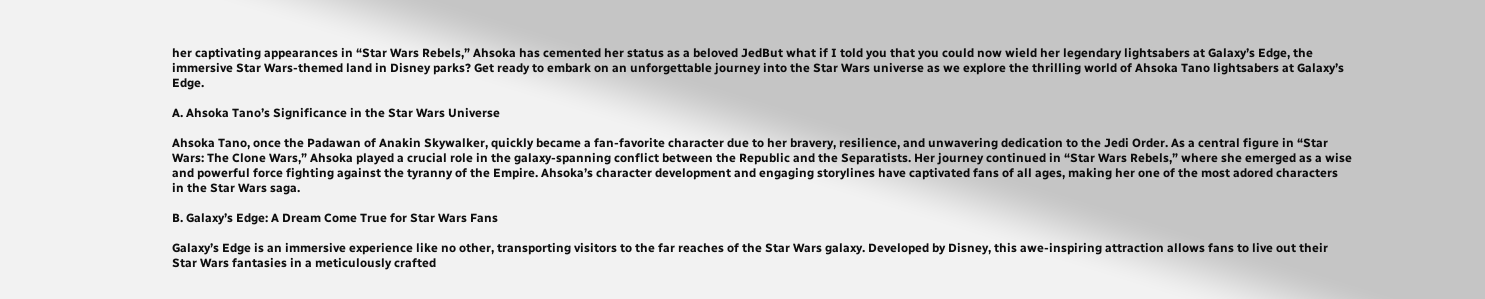her captivating appearances in “Star Wars Rebels,” Ahsoka has cemented her status as a beloved JedBut what if I told you that you could now wield her legendary lightsabers at Galaxy’s Edge, the immersive Star Wars-themed land in Disney parks? Get ready to embark on an unforgettable journey into the Star Wars universe as we explore the thrilling world of Ahsoka Tano lightsabers at Galaxy’s Edge.

A. Ahsoka Tano’s Significance in the Star Wars Universe

Ahsoka Tano, once the Padawan of Anakin Skywalker, quickly became a fan-favorite character due to her bravery, resilience, and unwavering dedication to the Jedi Order. As a central figure in “Star Wars: The Clone Wars,” Ahsoka played a crucial role in the galaxy-spanning conflict between the Republic and the Separatists. Her journey continued in “Star Wars Rebels,” where she emerged as a wise and powerful force fighting against the tyranny of the Empire. Ahsoka’s character development and engaging storylines have captivated fans of all ages, making her one of the most adored characters in the Star Wars saga.

B. Galaxy’s Edge: A Dream Come True for Star Wars Fans

Galaxy’s Edge is an immersive experience like no other, transporting visitors to the far reaches of the Star Wars galaxy. Developed by Disney, this awe-inspiring attraction allows fans to live out their Star Wars fantasies in a meticulously crafted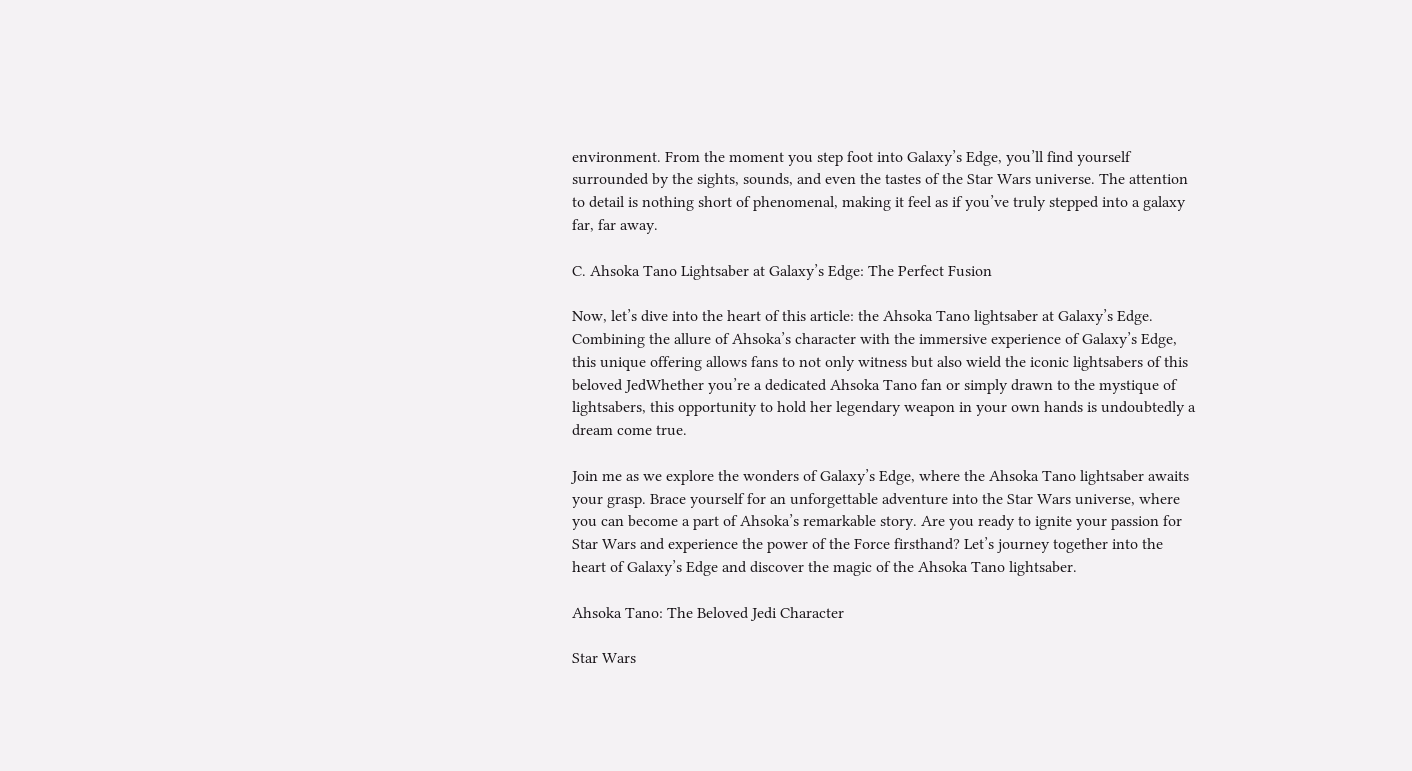environment. From the moment you step foot into Galaxy’s Edge, you’ll find yourself surrounded by the sights, sounds, and even the tastes of the Star Wars universe. The attention to detail is nothing short of phenomenal, making it feel as if you’ve truly stepped into a galaxy far, far away.

C. Ahsoka Tano Lightsaber at Galaxy’s Edge: The Perfect Fusion

Now, let’s dive into the heart of this article: the Ahsoka Tano lightsaber at Galaxy’s Edge. Combining the allure of Ahsoka’s character with the immersive experience of Galaxy’s Edge, this unique offering allows fans to not only witness but also wield the iconic lightsabers of this beloved JedWhether you’re a dedicated Ahsoka Tano fan or simply drawn to the mystique of lightsabers, this opportunity to hold her legendary weapon in your own hands is undoubtedly a dream come true.

Join me as we explore the wonders of Galaxy’s Edge, where the Ahsoka Tano lightsaber awaits your grasp. Brace yourself for an unforgettable adventure into the Star Wars universe, where you can become a part of Ahsoka’s remarkable story. Are you ready to ignite your passion for Star Wars and experience the power of the Force firsthand? Let’s journey together into the heart of Galaxy’s Edge and discover the magic of the Ahsoka Tano lightsaber.

Ahsoka Tano: The Beloved Jedi Character

Star Wars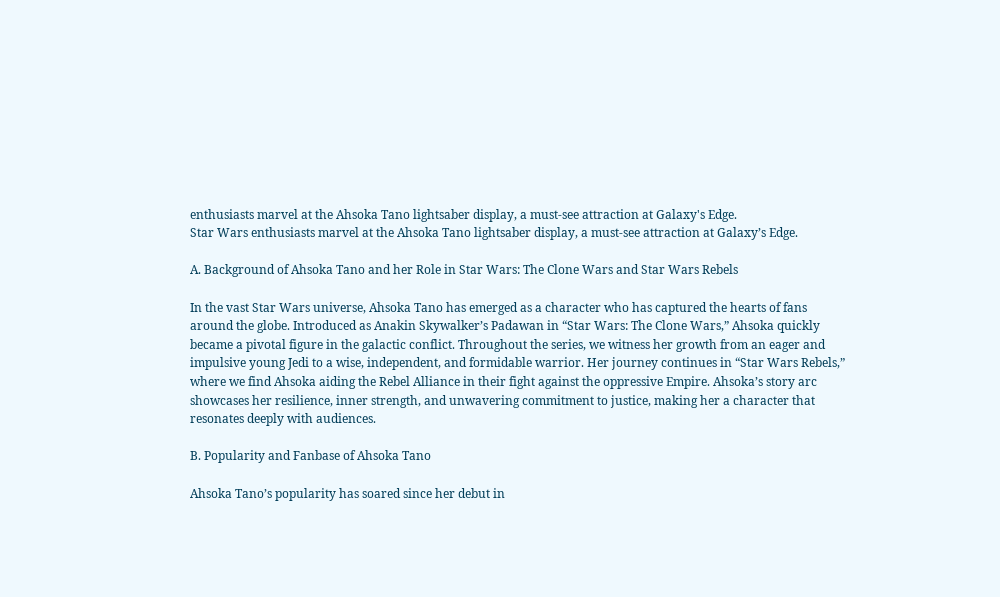enthusiasts marvel at the Ahsoka Tano lightsaber display, a must-see attraction at Galaxy's Edge.
Star Wars enthusiasts marvel at the Ahsoka Tano lightsaber display, a must-see attraction at Galaxy’s Edge.

A. Background of Ahsoka Tano and her Role in Star Wars: The Clone Wars and Star Wars Rebels

In the vast Star Wars universe, Ahsoka Tano has emerged as a character who has captured the hearts of fans around the globe. Introduced as Anakin Skywalker’s Padawan in “Star Wars: The Clone Wars,” Ahsoka quickly became a pivotal figure in the galactic conflict. Throughout the series, we witness her growth from an eager and impulsive young Jedi to a wise, independent, and formidable warrior. Her journey continues in “Star Wars Rebels,” where we find Ahsoka aiding the Rebel Alliance in their fight against the oppressive Empire. Ahsoka’s story arc showcases her resilience, inner strength, and unwavering commitment to justice, making her a character that resonates deeply with audiences.

B. Popularity and Fanbase of Ahsoka Tano

Ahsoka Tano’s popularity has soared since her debut in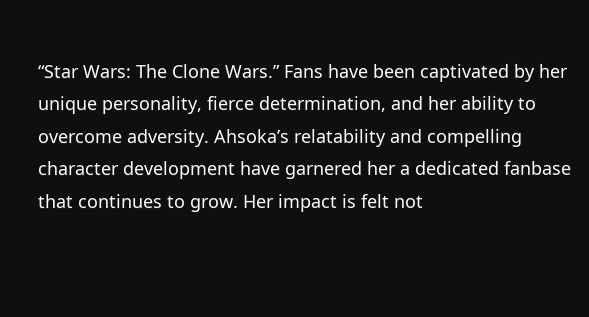“Star Wars: The Clone Wars.” Fans have been captivated by her unique personality, fierce determination, and her ability to overcome adversity. Ahsoka’s relatability and compelling character development have garnered her a dedicated fanbase that continues to grow. Her impact is felt not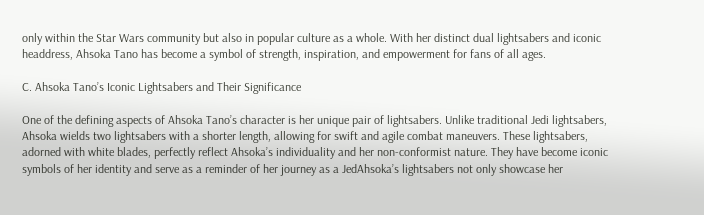only within the Star Wars community but also in popular culture as a whole. With her distinct dual lightsabers and iconic headdress, Ahsoka Tano has become a symbol of strength, inspiration, and empowerment for fans of all ages.

C. Ahsoka Tano’s Iconic Lightsabers and Their Significance

One of the defining aspects of Ahsoka Tano’s character is her unique pair of lightsabers. Unlike traditional Jedi lightsabers, Ahsoka wields two lightsabers with a shorter length, allowing for swift and agile combat maneuvers. These lightsabers, adorned with white blades, perfectly reflect Ahsoka’s individuality and her non-conformist nature. They have become iconic symbols of her identity and serve as a reminder of her journey as a JedAhsoka’s lightsabers not only showcase her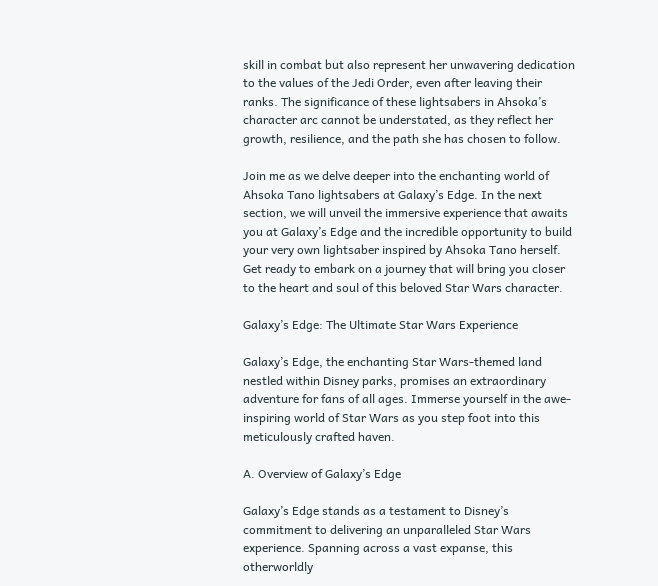skill in combat but also represent her unwavering dedication to the values of the Jedi Order, even after leaving their ranks. The significance of these lightsabers in Ahsoka’s character arc cannot be understated, as they reflect her growth, resilience, and the path she has chosen to follow.

Join me as we delve deeper into the enchanting world of Ahsoka Tano lightsabers at Galaxy’s Edge. In the next section, we will unveil the immersive experience that awaits you at Galaxy’s Edge and the incredible opportunity to build your very own lightsaber inspired by Ahsoka Tano herself. Get ready to embark on a journey that will bring you closer to the heart and soul of this beloved Star Wars character.

Galaxy’s Edge: The Ultimate Star Wars Experience

Galaxy’s Edge, the enchanting Star Wars-themed land nestled within Disney parks, promises an extraordinary adventure for fans of all ages. Immerse yourself in the awe-inspiring world of Star Wars as you step foot into this meticulously crafted haven.

A. Overview of Galaxy’s Edge

Galaxy’s Edge stands as a testament to Disney’s commitment to delivering an unparalleled Star Wars experience. Spanning across a vast expanse, this otherworldly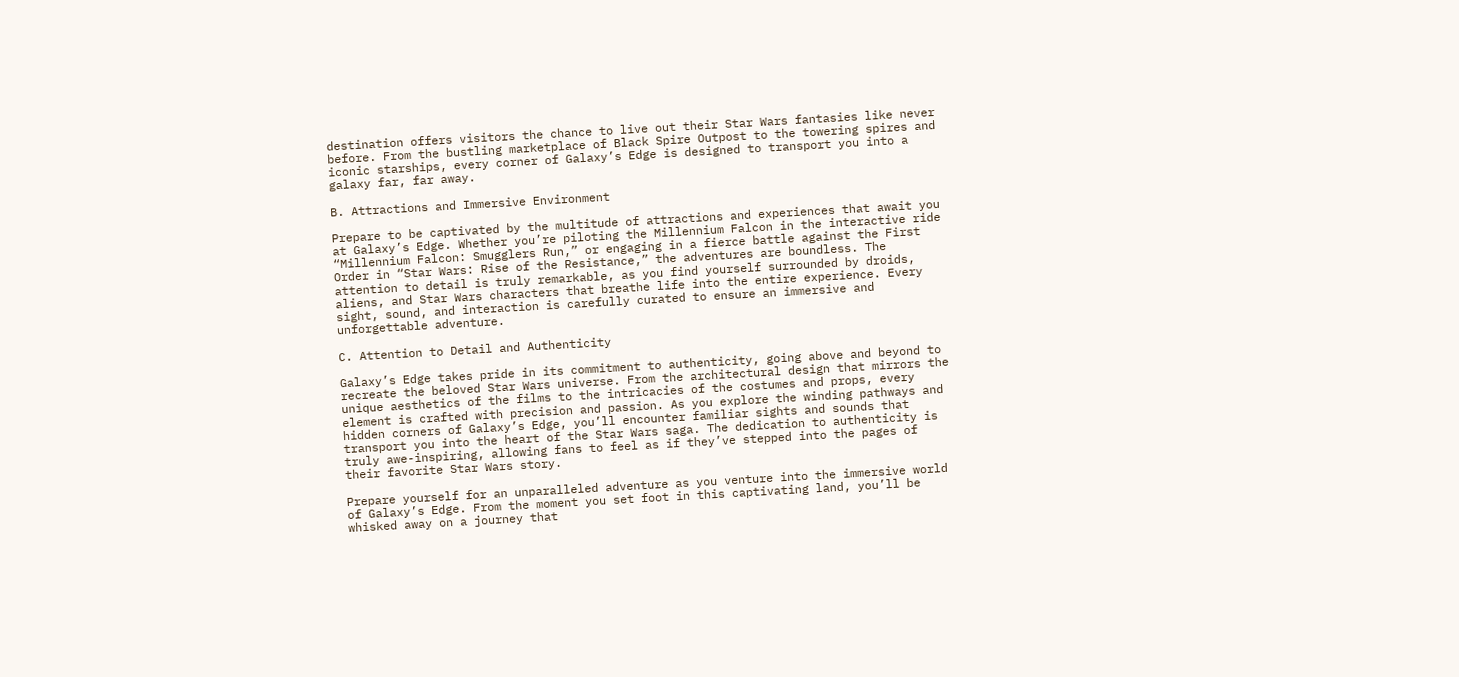destination offers visitors the chance to live out their Star Wars fantasies like never before. From the bustling marketplace of Black Spire Outpost to the towering spires and iconic starships, every corner of Galaxy’s Edge is designed to transport you into a galaxy far, far away.

B. Attractions and Immersive Environment

Prepare to be captivated by the multitude of attractions and experiences that await you at Galaxy’s Edge. Whether you’re piloting the Millennium Falcon in the interactive ride “Millennium Falcon: Smugglers Run,” or engaging in a fierce battle against the First Order in “Star Wars: Rise of the Resistance,” the adventures are boundless. The attention to detail is truly remarkable, as you find yourself surrounded by droids, aliens, and Star Wars characters that breathe life into the entire experience. Every sight, sound, and interaction is carefully curated to ensure an immersive and unforgettable adventure.

C. Attention to Detail and Authenticity

Galaxy’s Edge takes pride in its commitment to authenticity, going above and beyond to recreate the beloved Star Wars universe. From the architectural design that mirrors the unique aesthetics of the films to the intricacies of the costumes and props, every element is crafted with precision and passion. As you explore the winding pathways and hidden corners of Galaxy’s Edge, you’ll encounter familiar sights and sounds that transport you into the heart of the Star Wars saga. The dedication to authenticity is truly awe-inspiring, allowing fans to feel as if they’ve stepped into the pages of their favorite Star Wars story.

Prepare yourself for an unparalleled adventure as you venture into the immersive world of Galaxy’s Edge. From the moment you set foot in this captivating land, you’ll be whisked away on a journey that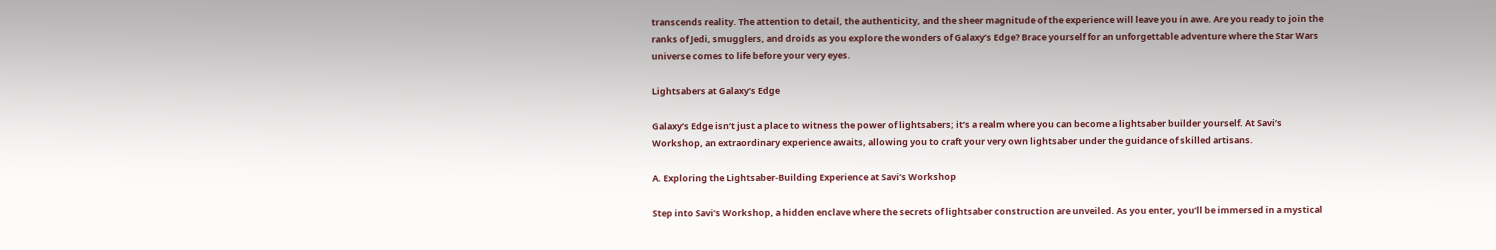transcends reality. The attention to detail, the authenticity, and the sheer magnitude of the experience will leave you in awe. Are you ready to join the ranks of Jedi, smugglers, and droids as you explore the wonders of Galaxy’s Edge? Brace yourself for an unforgettable adventure where the Star Wars universe comes to life before your very eyes.

Lightsabers at Galaxy’s Edge

Galaxy’s Edge isn’t just a place to witness the power of lightsabers; it’s a realm where you can become a lightsaber builder yourself. At Savi’s Workshop, an extraordinary experience awaits, allowing you to craft your very own lightsaber under the guidance of skilled artisans.

A. Exploring the Lightsaber-Building Experience at Savi’s Workshop

Step into Savi’s Workshop, a hidden enclave where the secrets of lightsaber construction are unveiled. As you enter, you’ll be immersed in a mystical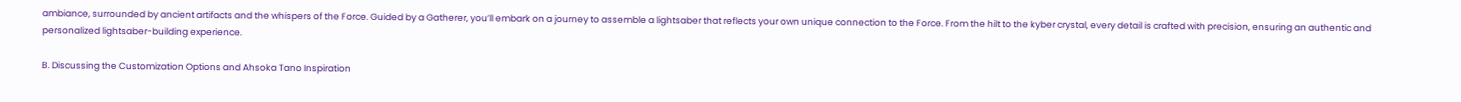ambiance, surrounded by ancient artifacts and the whispers of the Force. Guided by a Gatherer, you’ll embark on a journey to assemble a lightsaber that reflects your own unique connection to the Force. From the hilt to the kyber crystal, every detail is crafted with precision, ensuring an authentic and personalized lightsaber-building experience.

B. Discussing the Customization Options and Ahsoka Tano Inspiration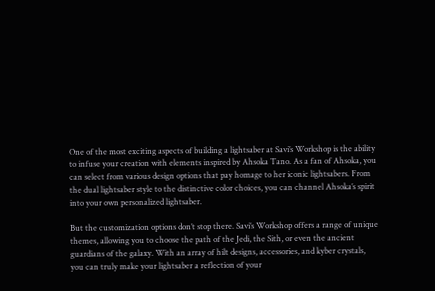One of the most exciting aspects of building a lightsaber at Savi’s Workshop is the ability to infuse your creation with elements inspired by Ahsoka Tano. As a fan of Ahsoka, you can select from various design options that pay homage to her iconic lightsabers. From the dual lightsaber style to the distinctive color choices, you can channel Ahsoka’s spirit into your own personalized lightsaber.

But the customization options don’t stop there. Savi’s Workshop offers a range of unique themes, allowing you to choose the path of the Jedi, the Sith, or even the ancient guardians of the galaxy. With an array of hilt designs, accessories, and kyber crystals, you can truly make your lightsaber a reflection of your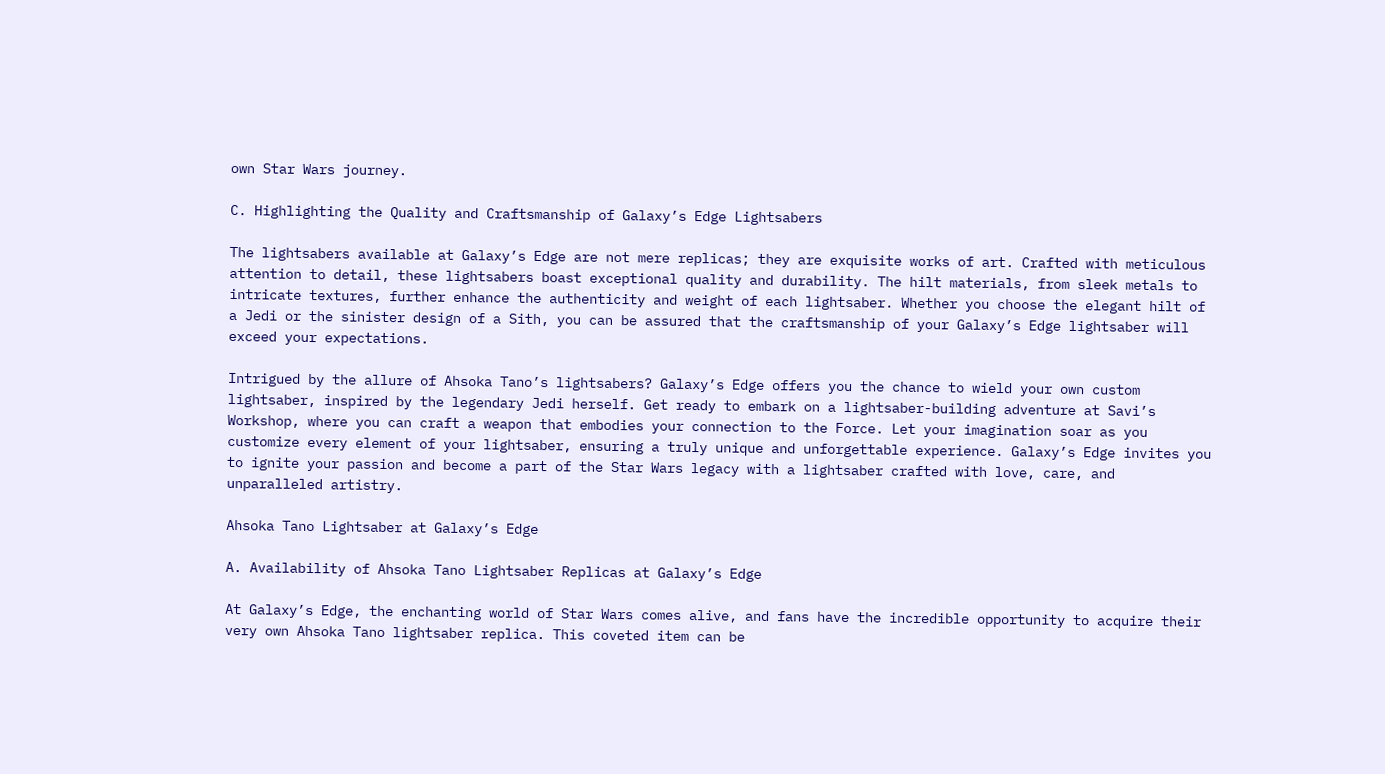own Star Wars journey.

C. Highlighting the Quality and Craftsmanship of Galaxy’s Edge Lightsabers

The lightsabers available at Galaxy’s Edge are not mere replicas; they are exquisite works of art. Crafted with meticulous attention to detail, these lightsabers boast exceptional quality and durability. The hilt materials, from sleek metals to intricate textures, further enhance the authenticity and weight of each lightsaber. Whether you choose the elegant hilt of a Jedi or the sinister design of a Sith, you can be assured that the craftsmanship of your Galaxy’s Edge lightsaber will exceed your expectations.

Intrigued by the allure of Ahsoka Tano’s lightsabers? Galaxy’s Edge offers you the chance to wield your own custom lightsaber, inspired by the legendary Jedi herself. Get ready to embark on a lightsaber-building adventure at Savi’s Workshop, where you can craft a weapon that embodies your connection to the Force. Let your imagination soar as you customize every element of your lightsaber, ensuring a truly unique and unforgettable experience. Galaxy’s Edge invites you to ignite your passion and become a part of the Star Wars legacy with a lightsaber crafted with love, care, and unparalleled artistry.

Ahsoka Tano Lightsaber at Galaxy’s Edge

A. Availability of Ahsoka Tano Lightsaber Replicas at Galaxy’s Edge

At Galaxy’s Edge, the enchanting world of Star Wars comes alive, and fans have the incredible opportunity to acquire their very own Ahsoka Tano lightsaber replica. This coveted item can be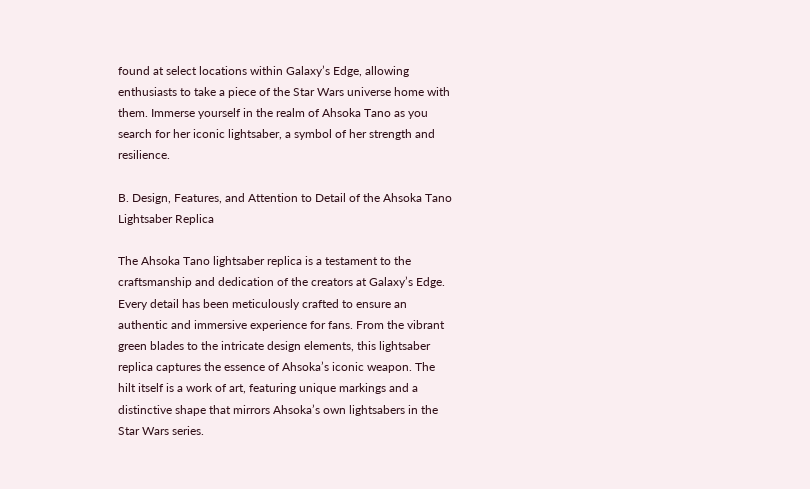found at select locations within Galaxy’s Edge, allowing enthusiasts to take a piece of the Star Wars universe home with them. Immerse yourself in the realm of Ahsoka Tano as you search for her iconic lightsaber, a symbol of her strength and resilience.

B. Design, Features, and Attention to Detail of the Ahsoka Tano Lightsaber Replica

The Ahsoka Tano lightsaber replica is a testament to the craftsmanship and dedication of the creators at Galaxy’s Edge. Every detail has been meticulously crafted to ensure an authentic and immersive experience for fans. From the vibrant green blades to the intricate design elements, this lightsaber replica captures the essence of Ahsoka’s iconic weapon. The hilt itself is a work of art, featuring unique markings and a distinctive shape that mirrors Ahsoka’s own lightsabers in the Star Wars series.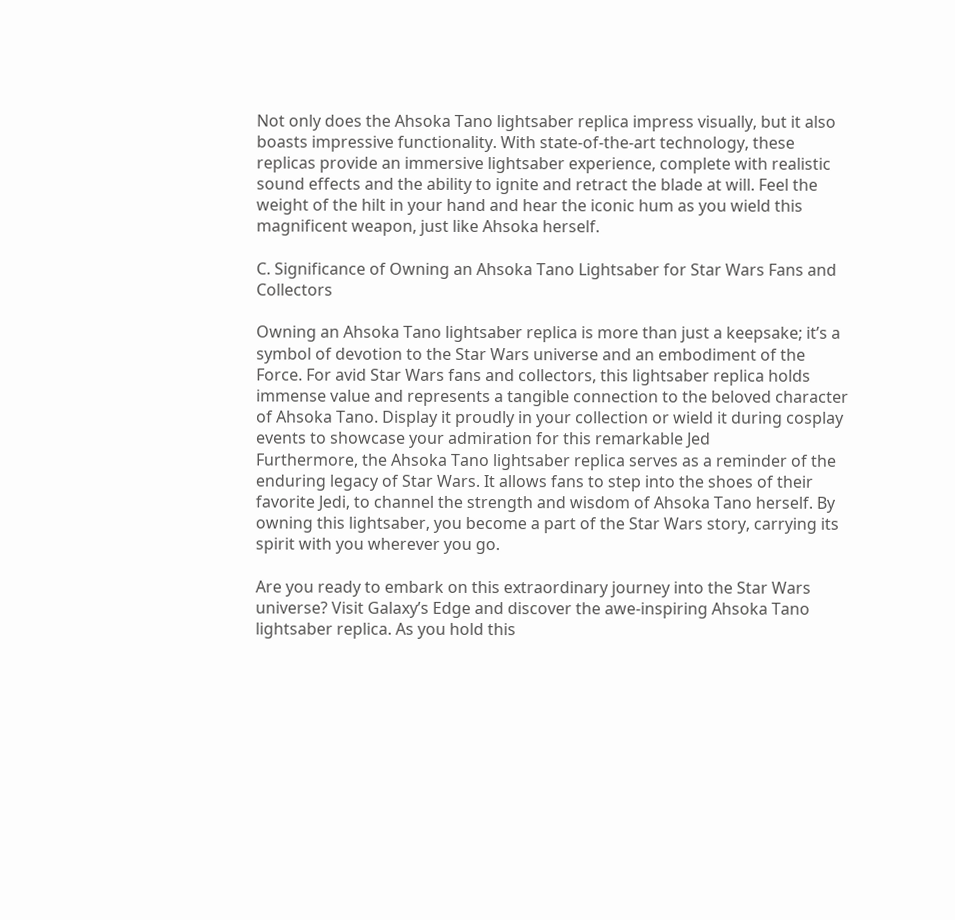Not only does the Ahsoka Tano lightsaber replica impress visually, but it also boasts impressive functionality. With state-of-the-art technology, these replicas provide an immersive lightsaber experience, complete with realistic sound effects and the ability to ignite and retract the blade at will. Feel the weight of the hilt in your hand and hear the iconic hum as you wield this magnificent weapon, just like Ahsoka herself.

C. Significance of Owning an Ahsoka Tano Lightsaber for Star Wars Fans and Collectors

Owning an Ahsoka Tano lightsaber replica is more than just a keepsake; it’s a symbol of devotion to the Star Wars universe and an embodiment of the Force. For avid Star Wars fans and collectors, this lightsaber replica holds immense value and represents a tangible connection to the beloved character of Ahsoka Tano. Display it proudly in your collection or wield it during cosplay events to showcase your admiration for this remarkable Jed
Furthermore, the Ahsoka Tano lightsaber replica serves as a reminder of the enduring legacy of Star Wars. It allows fans to step into the shoes of their favorite Jedi, to channel the strength and wisdom of Ahsoka Tano herself. By owning this lightsaber, you become a part of the Star Wars story, carrying its spirit with you wherever you go.

Are you ready to embark on this extraordinary journey into the Star Wars universe? Visit Galaxy’s Edge and discover the awe-inspiring Ahsoka Tano lightsaber replica. As you hold this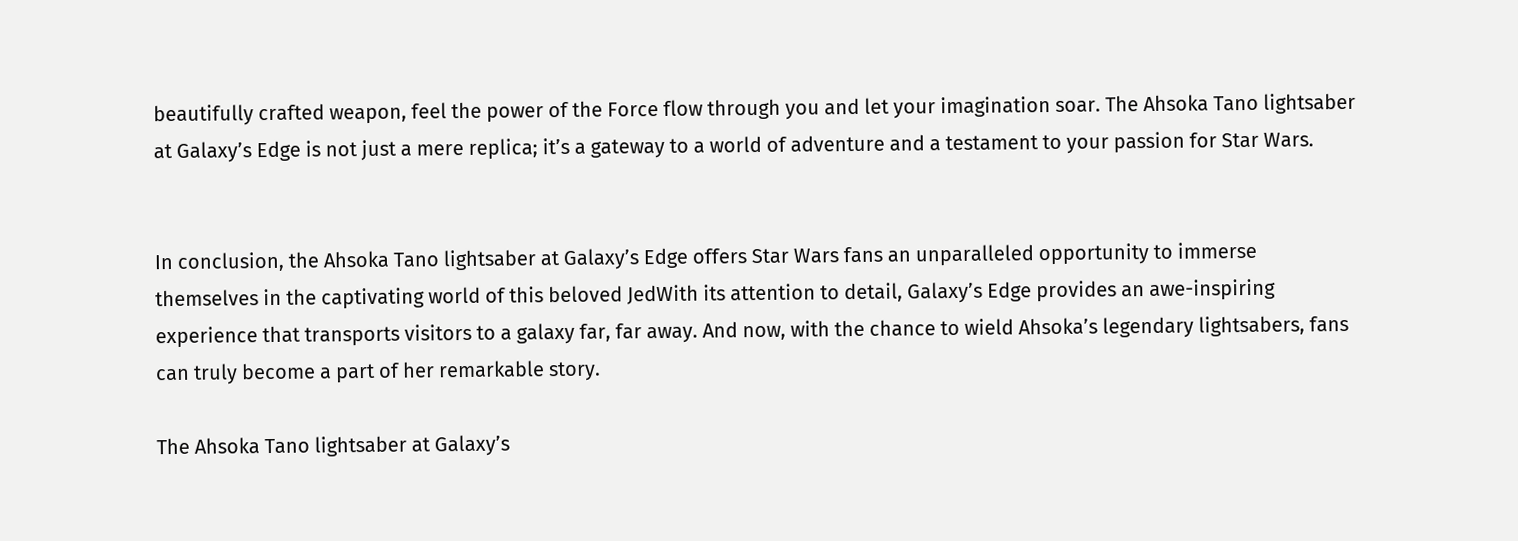beautifully crafted weapon, feel the power of the Force flow through you and let your imagination soar. The Ahsoka Tano lightsaber at Galaxy’s Edge is not just a mere replica; it’s a gateway to a world of adventure and a testament to your passion for Star Wars.


In conclusion, the Ahsoka Tano lightsaber at Galaxy’s Edge offers Star Wars fans an unparalleled opportunity to immerse themselves in the captivating world of this beloved JedWith its attention to detail, Galaxy’s Edge provides an awe-inspiring experience that transports visitors to a galaxy far, far away. And now, with the chance to wield Ahsoka’s legendary lightsabers, fans can truly become a part of her remarkable story.

The Ahsoka Tano lightsaber at Galaxy’s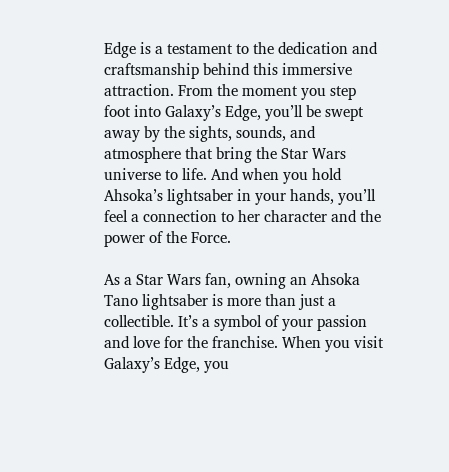Edge is a testament to the dedication and craftsmanship behind this immersive attraction. From the moment you step foot into Galaxy’s Edge, you’ll be swept away by the sights, sounds, and atmosphere that bring the Star Wars universe to life. And when you hold Ahsoka’s lightsaber in your hands, you’ll feel a connection to her character and the power of the Force.

As a Star Wars fan, owning an Ahsoka Tano lightsaber is more than just a collectible. It’s a symbol of your passion and love for the franchise. When you visit Galaxy’s Edge, you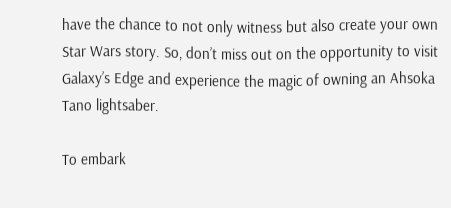have the chance to not only witness but also create your own Star Wars story. So, don’t miss out on the opportunity to visit Galaxy’s Edge and experience the magic of owning an Ahsoka Tano lightsaber.

To embark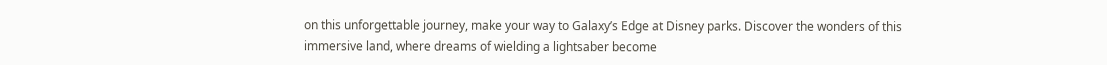on this unforgettable journey, make your way to Galaxy’s Edge at Disney parks. Discover the wonders of this immersive land, where dreams of wielding a lightsaber become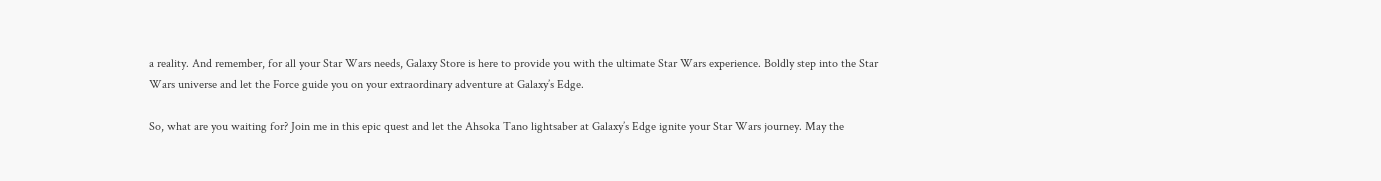a reality. And remember, for all your Star Wars needs, Galaxy Store is here to provide you with the ultimate Star Wars experience. Boldly step into the Star Wars universe and let the Force guide you on your extraordinary adventure at Galaxy’s Edge.

So, what are you waiting for? Join me in this epic quest and let the Ahsoka Tano lightsaber at Galaxy’s Edge ignite your Star Wars journey. May the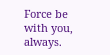Force be with you, always.